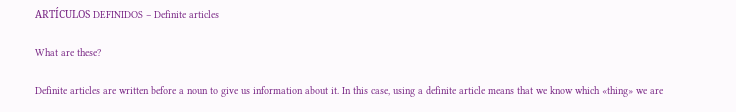ARTÍCULOS DEFINIDOS – Definite articles

What are these?

Definite articles are written before a noun to give us information about it. In this case, using a definite article means that we know which «thing» we are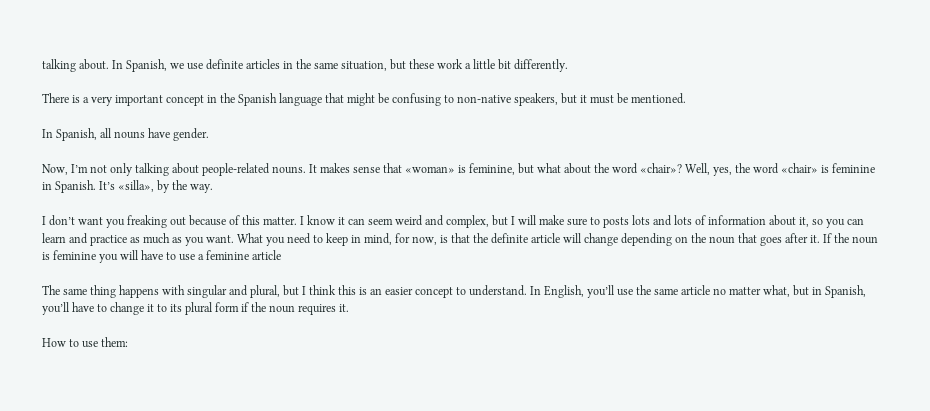talking about. In Spanish, we use definite articles in the same situation, but these work a little bit differently.

There is a very important concept in the Spanish language that might be confusing to non-native speakers, but it must be mentioned.

In Spanish, all nouns have gender.

Now, I’m not only talking about people-related nouns. It makes sense that «woman» is feminine, but what about the word «chair»? Well, yes, the word «chair» is feminine in Spanish. It’s «silla», by the way.

I don’t want you freaking out because of this matter. I know it can seem weird and complex, but I will make sure to posts lots and lots of information about it, so you can learn and practice as much as you want. What you need to keep in mind, for now, is that the definite article will change depending on the noun that goes after it. If the noun is feminine you will have to use a feminine article

The same thing happens with singular and plural, but I think this is an easier concept to understand. In English, you’ll use the same article no matter what, but in Spanish, you’ll have to change it to its plural form if the noun requires it.

How to use them: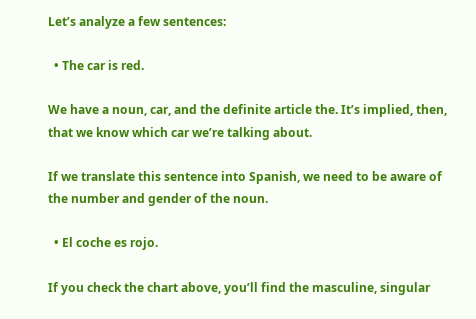Let’s analyze a few sentences:

  • The car is red.

We have a noun, car, and the definite article the. It’s implied, then, that we know which car we’re talking about.

If we translate this sentence into Spanish, we need to be aware of the number and gender of the noun.

  • El coche es rojo.

If you check the chart above, you’ll find the masculine, singular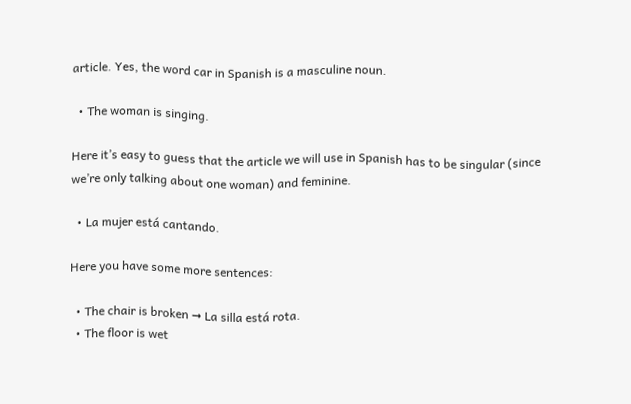article. Yes, the word car in Spanish is a masculine noun.

  • The woman is singing.

Here it’s easy to guess that the article we will use in Spanish has to be singular (since we’re only talking about one woman) and feminine.

  • La mujer está cantando.

Here you have some more sentences:

  • The chair is broken ➞ La silla está rota.
  • The floor is wet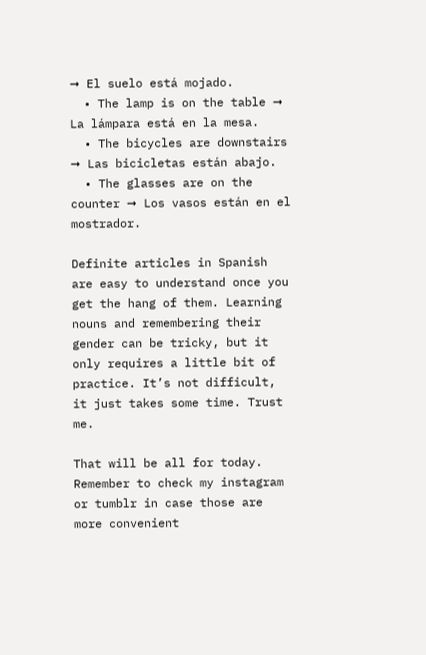➞ El suelo está mojado.
  • The lamp is on the table ➞ La lámpara está en la mesa.
  • The bicycles are downstairs ➞ Las bicicletas están abajo.
  • The glasses are on the counter ➞ Los vasos están en el mostrador.

Definite articles in Spanish are easy to understand once you get the hang of them. Learning nouns and remembering their gender can be tricky, but it only requires a little bit of practice. It’s not difficult, it just takes some time. Trust me.

That will be all for today. Remember to check my instagram or tumblr in case those are more convenient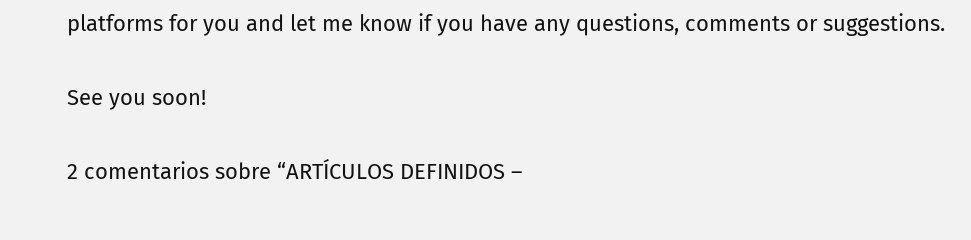platforms for you and let me know if you have any questions, comments or suggestions.

See you soon!

2 comentarios sobre “ARTÍCULOS DEFINIDOS –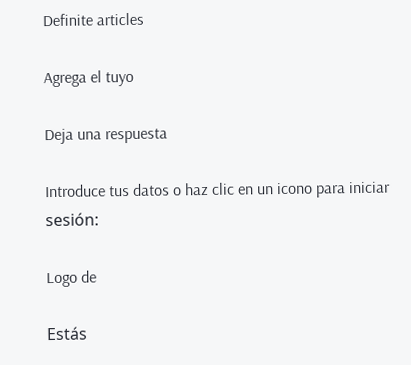Definite articles

Agrega el tuyo

Deja una respuesta

Introduce tus datos o haz clic en un icono para iniciar sesión:

Logo de

Estás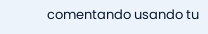comentando usando tu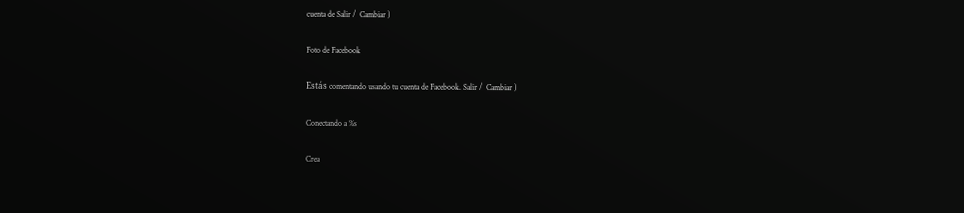cuenta de Salir /  Cambiar )

Foto de Facebook

Estás comentando usando tu cuenta de Facebook. Salir /  Cambiar )

Conectando a %s

Crea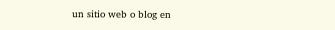un sitio web o blog en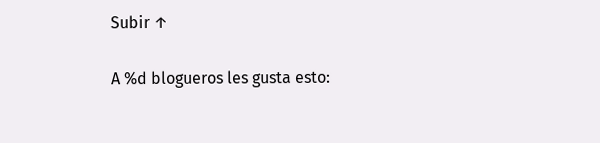Subir ↑

A %d blogueros les gusta esto: